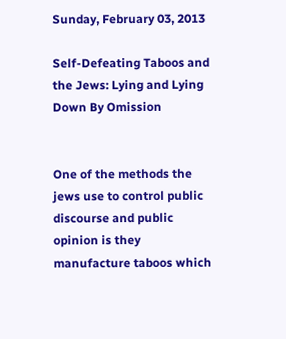Sunday, February 03, 2013

Self-Defeating Taboos and the Jews: Lying and Lying Down By Omission


One of the methods the jews use to control public discourse and public opinion is they manufacture taboos which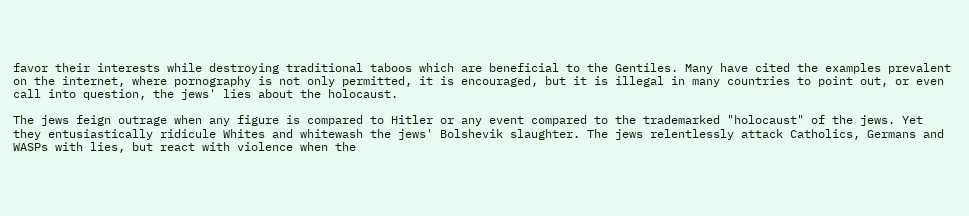favor their interests while destroying traditional taboos which are beneficial to the Gentiles. Many have cited the examples prevalent on the internet, where pornography is not only permitted, it is encouraged, but it is illegal in many countries to point out, or even call into question, the jews' lies about the holocaust.

The jews feign outrage when any figure is compared to Hitler or any event compared to the trademarked "holocaust" of the jews. Yet they entusiastically ridicule Whites and whitewash the jews' Bolshevik slaughter. The jews relentlessly attack Catholics, Germans and WASPs with lies, but react with violence when the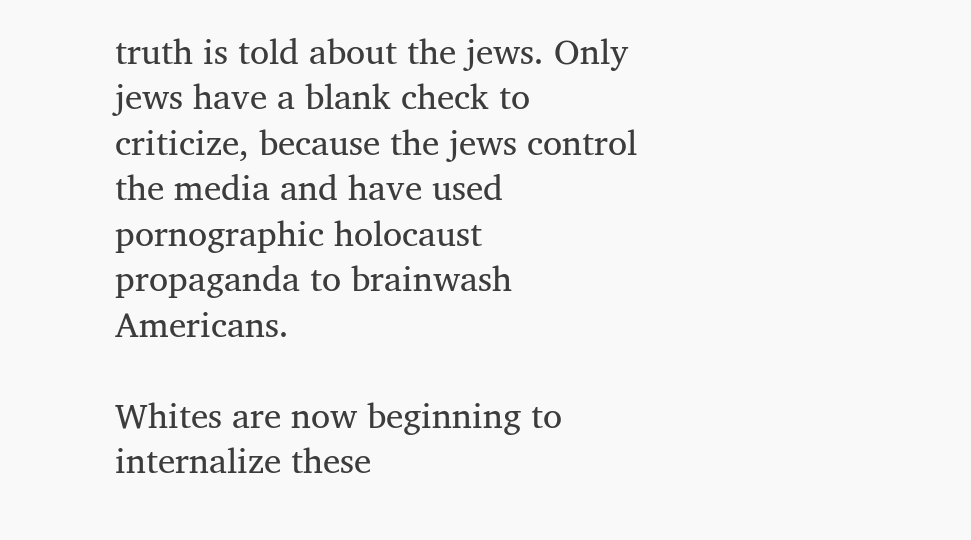truth is told about the jews. Only jews have a blank check to criticize, because the jews control the media and have used pornographic holocaust propaganda to brainwash Americans.

Whites are now beginning to internalize these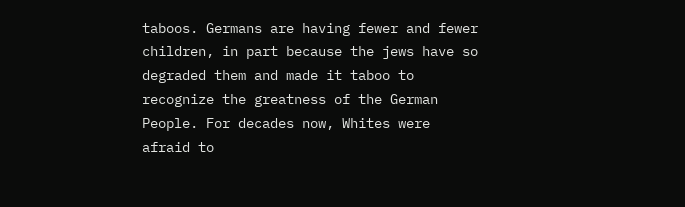taboos. Germans are having fewer and fewer children, in part because the jews have so degraded them and made it taboo to recognize the greatness of the German People. For decades now, Whites were afraid to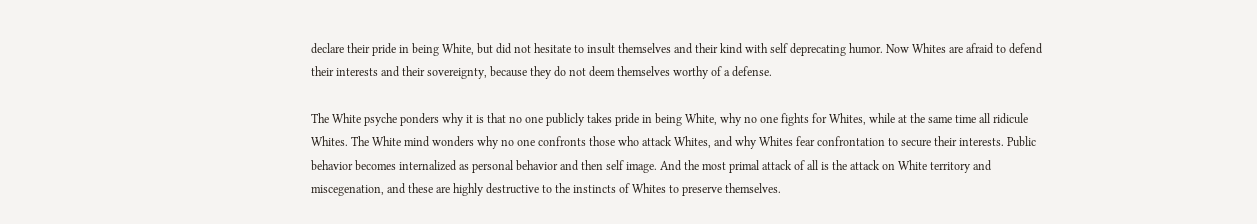declare their pride in being White, but did not hesitate to insult themselves and their kind with self deprecating humor. Now Whites are afraid to defend their interests and their sovereignty, because they do not deem themselves worthy of a defense.

The White psyche ponders why it is that no one publicly takes pride in being White, why no one fights for Whites, while at the same time all ridicule Whites. The White mind wonders why no one confronts those who attack Whites, and why Whites fear confrontation to secure their interests. Public behavior becomes internalized as personal behavior and then self image. And the most primal attack of all is the attack on White territory and miscegenation, and these are highly destructive to the instincts of Whites to preserve themselves.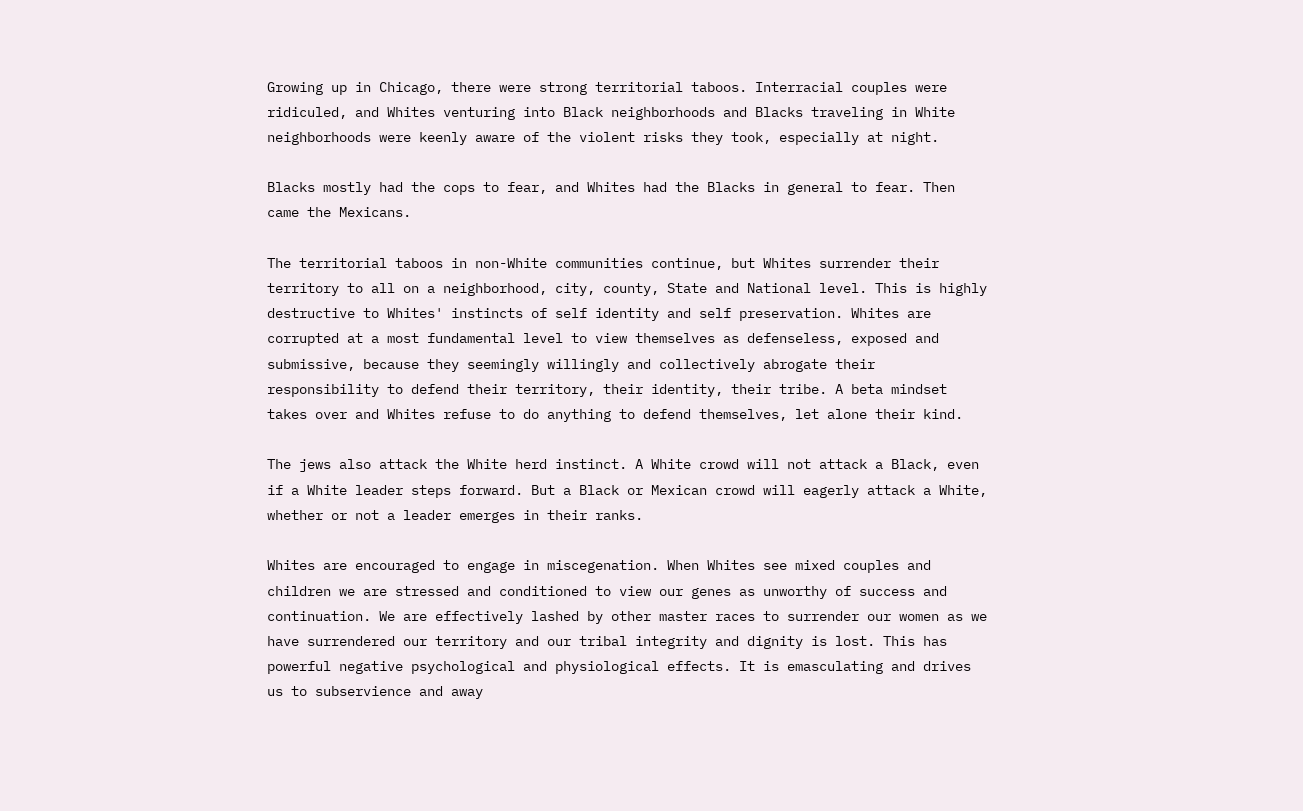Growing up in Chicago, there were strong territorial taboos. Interracial couples were ridiculed, and Whites venturing into Black neighborhoods and Blacks traveling in White neighborhoods were keenly aware of the violent risks they took, especially at night.

Blacks mostly had the cops to fear, and Whites had the Blacks in general to fear. Then came the Mexicans.

The territorial taboos in non-White communities continue, but Whites surrender their territory to all on a neighborhood, city, county, State and National level. This is highly destructive to Whites' instincts of self identity and self preservation. Whites are corrupted at a most fundamental level to view themselves as defenseless, exposed and submissive, because they seemingly willingly and collectively abrogate their responsibility to defend their territory, their identity, their tribe. A beta mindset takes over and Whites refuse to do anything to defend themselves, let alone their kind.

The jews also attack the White herd instinct. A White crowd will not attack a Black, even if a White leader steps forward. But a Black or Mexican crowd will eagerly attack a White, whether or not a leader emerges in their ranks.

Whites are encouraged to engage in miscegenation. When Whites see mixed couples and children we are stressed and conditioned to view our genes as unworthy of success and continuation. We are effectively lashed by other master races to surrender our women as we have surrendered our territory and our tribal integrity and dignity is lost. This has powerful negative psychological and physiological effects. It is emasculating and drives us to subservience and away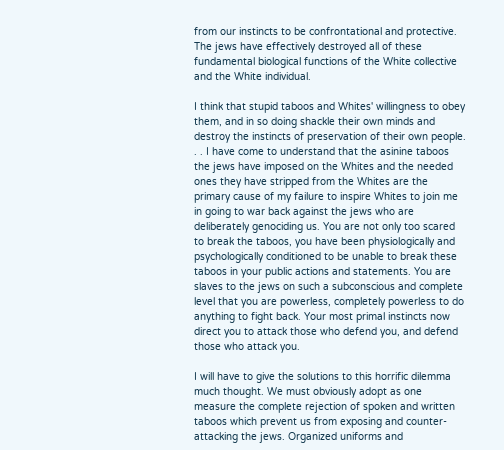from our instincts to be confrontational and protective. The jews have effectively destroyed all of these fundamental biological functions of the White collective and the White individual.

I think that stupid taboos and Whites' willingness to obey them, and in so doing shackle their own minds and destroy the instincts of preservation of their own people. . . I have come to understand that the asinine taboos the jews have imposed on the Whites and the needed ones they have stripped from the Whites are the primary cause of my failure to inspire Whites to join me in going to war back against the jews who are deliberately genociding us. You are not only too scared to break the taboos, you have been physiologically and psychologically conditioned to be unable to break these taboos in your public actions and statements. You are slaves to the jews on such a subconscious and complete level that you are powerless, completely powerless to do anything to fight back. Your most primal instincts now direct you to attack those who defend you, and defend those who attack you.

I will have to give the solutions to this horrific dilemma much thought. We must obviously adopt as one measure the complete rejection of spoken and written taboos which prevent us from exposing and counter-attacking the jews. Organized uniforms and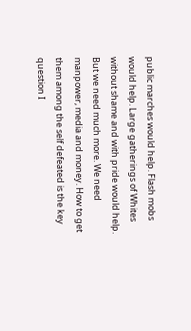public marches would help. Flash mobs would help. Large gatherings of Whites without shame and with pride would help. But we need much more. We need manpower, media and money. How to get them among the self defeated is the key question I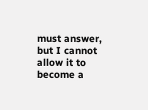must answer, but I cannot allow it to become a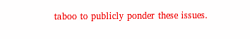taboo to publicly ponder these issues.